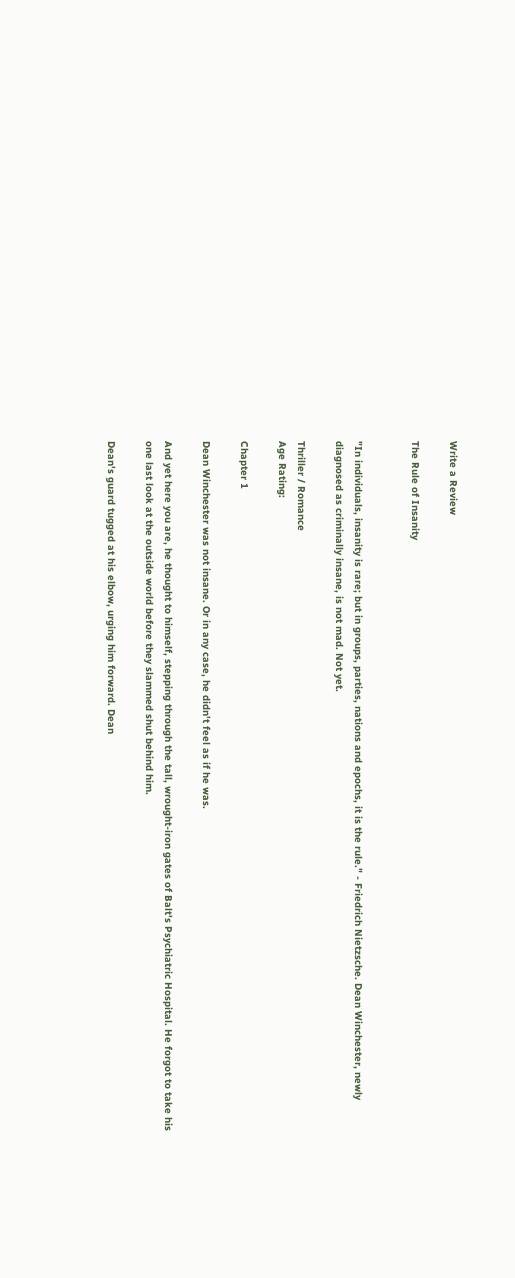Write a Review

The Rule of Insanity


"In individuals, insanity is rare; but in groups, parties, nations and epochs, it is the rule." - Friedrich Nietzsche. Dean Winchester, newly diagnosed as criminally insane, is not mad. Not yet.

Thriller / Romance
Age Rating:

Chapter 1

Dean Winchester was not insane. Or in any case, he didn't feel as if he was.

And yet here you are, he thought to himself, stepping through the tall, wrought-iron gates of Balt's Psychiatric Hospital. He forgot to take his one last look at the outside world before they slammed shut behind him.

Dean's guard tugged at his elbow, urging him forward. Dean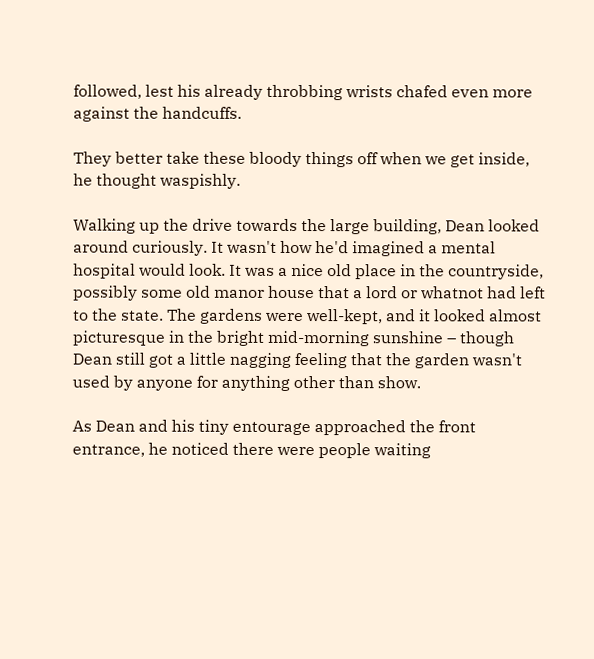followed, lest his already throbbing wrists chafed even more against the handcuffs.

They better take these bloody things off when we get inside, he thought waspishly.

Walking up the drive towards the large building, Dean looked around curiously. It wasn't how he'd imagined a mental hospital would look. It was a nice old place in the countryside, possibly some old manor house that a lord or whatnot had left to the state. The gardens were well-kept, and it looked almost picturesque in the bright mid-morning sunshine – though Dean still got a little nagging feeling that the garden wasn't used by anyone for anything other than show.

As Dean and his tiny entourage approached the front entrance, he noticed there were people waiting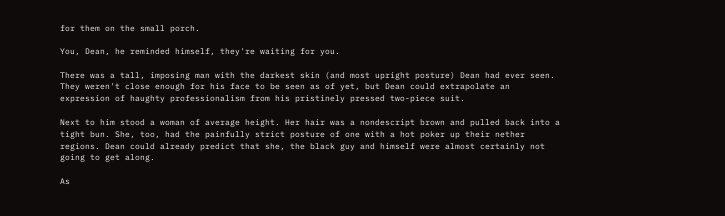for them on the small porch.

You, Dean, he reminded himself, they're waiting for you.

There was a tall, imposing man with the darkest skin (and most upright posture) Dean had ever seen. They weren't close enough for his face to be seen as of yet, but Dean could extrapolate an expression of haughty professionalism from his pristinely pressed two-piece suit.

Next to him stood a woman of average height. Her hair was a nondescript brown and pulled back into a tight bun. She, too, had the painfully strict posture of one with a hot poker up their nether regions. Dean could already predict that she, the black guy and himself were almost certainly not going to get along.

As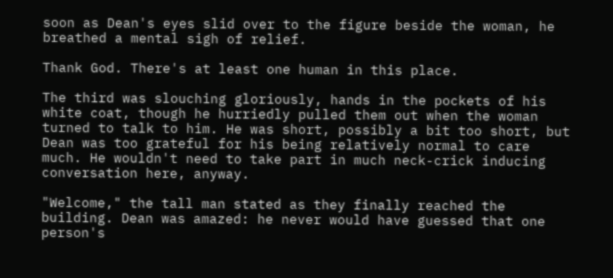soon as Dean's eyes slid over to the figure beside the woman, he breathed a mental sigh of relief.

Thank God. There's at least one human in this place.

The third was slouching gloriously, hands in the pockets of his white coat, though he hurriedly pulled them out when the woman turned to talk to him. He was short, possibly a bit too short, but Dean was too grateful for his being relatively normal to care much. He wouldn't need to take part in much neck-crick inducing conversation here, anyway.

"Welcome," the tall man stated as they finally reached the building. Dean was amazed: he never would have guessed that one person's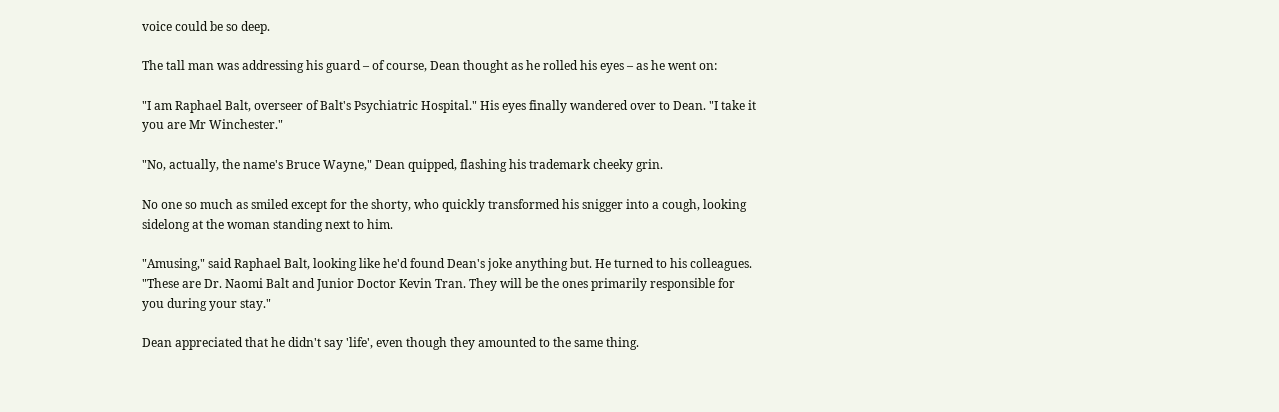voice could be so deep.

The tall man was addressing his guard – of course, Dean thought as he rolled his eyes – as he went on:

"I am Raphael Balt, overseer of Balt's Psychiatric Hospital." His eyes finally wandered over to Dean. "I take it you are Mr Winchester."

"No, actually, the name's Bruce Wayne," Dean quipped, flashing his trademark cheeky grin.

No one so much as smiled except for the shorty, who quickly transformed his snigger into a cough, looking sidelong at the woman standing next to him.

"Amusing," said Raphael Balt, looking like he'd found Dean's joke anything but. He turned to his colleagues. "These are Dr. Naomi Balt and Junior Doctor Kevin Tran. They will be the ones primarily responsible for you during your stay."

Dean appreciated that he didn't say 'life', even though they amounted to the same thing.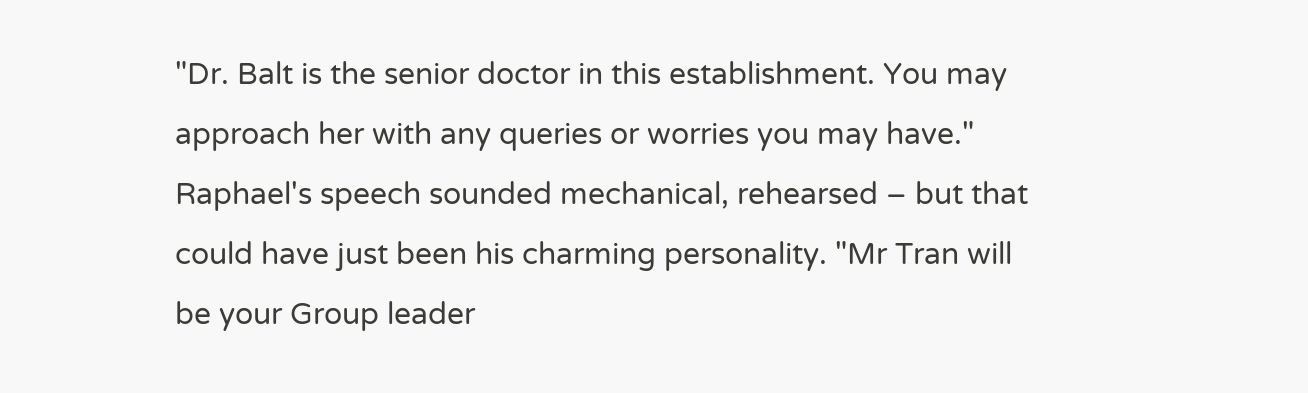"Dr. Balt is the senior doctor in this establishment. You may approach her with any queries or worries you may have." Raphael's speech sounded mechanical, rehearsed – but that could have just been his charming personality. "Mr Tran will be your Group leader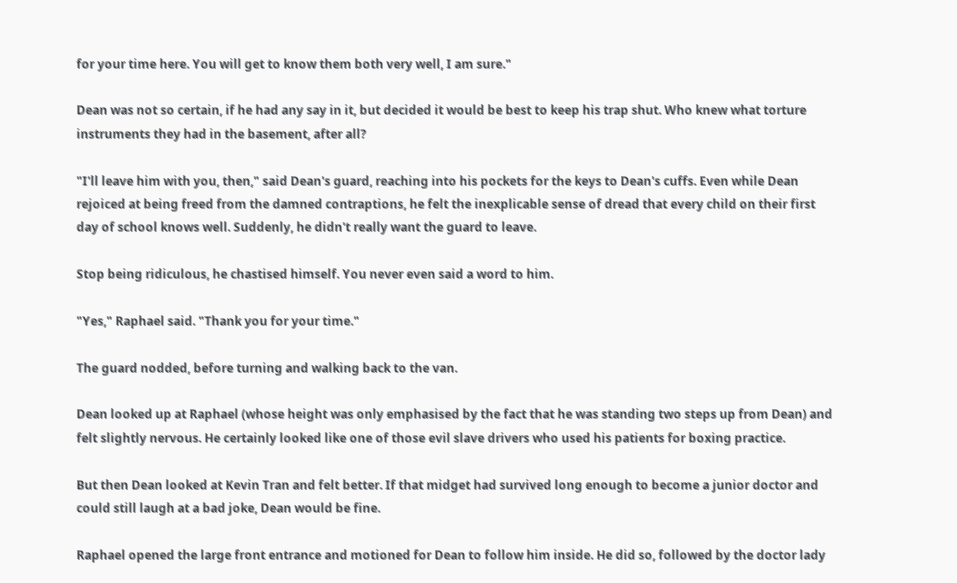for your time here. You will get to know them both very well, I am sure."

Dean was not so certain, if he had any say in it, but decided it would be best to keep his trap shut. Who knew what torture instruments they had in the basement, after all?

"I'll leave him with you, then," said Dean's guard, reaching into his pockets for the keys to Dean's cuffs. Even while Dean rejoiced at being freed from the damned contraptions, he felt the inexplicable sense of dread that every child on their first day of school knows well. Suddenly, he didn't really want the guard to leave.

Stop being ridiculous, he chastised himself. You never even said a word to him.

"Yes," Raphael said. "Thank you for your time."

The guard nodded, before turning and walking back to the van.

Dean looked up at Raphael (whose height was only emphasised by the fact that he was standing two steps up from Dean) and felt slightly nervous. He certainly looked like one of those evil slave drivers who used his patients for boxing practice.

But then Dean looked at Kevin Tran and felt better. If that midget had survived long enough to become a junior doctor and could still laugh at a bad joke, Dean would be fine.

Raphael opened the large front entrance and motioned for Dean to follow him inside. He did so, followed by the doctor lady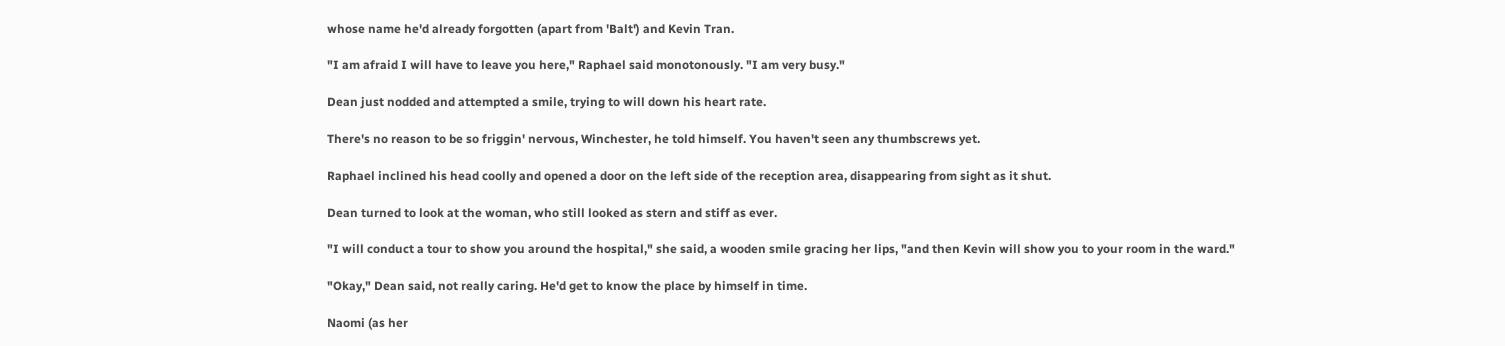whose name he'd already forgotten (apart from 'Balt') and Kevin Tran.

"I am afraid I will have to leave you here," Raphael said monotonously. "I am very busy."

Dean just nodded and attempted a smile, trying to will down his heart rate.

There's no reason to be so friggin' nervous, Winchester, he told himself. You haven't seen any thumbscrews yet.

Raphael inclined his head coolly and opened a door on the left side of the reception area, disappearing from sight as it shut.

Dean turned to look at the woman, who still looked as stern and stiff as ever.

"I will conduct a tour to show you around the hospital," she said, a wooden smile gracing her lips, "and then Kevin will show you to your room in the ward."

"Okay," Dean said, not really caring. He'd get to know the place by himself in time.

Naomi (as her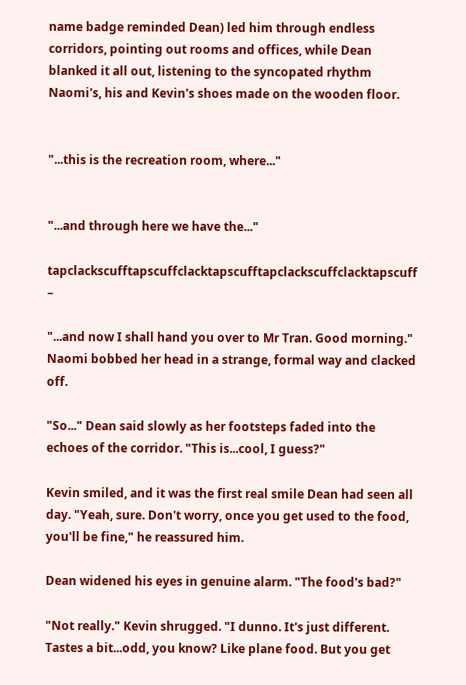name badge reminded Dean) led him through endless corridors, pointing out rooms and offices, while Dean blanked it all out, listening to the syncopated rhythm Naomi's, his and Kevin's shoes made on the wooden floor.


"...this is the recreation room, where..."


"...and through here we have the..."

tapclackscufftapscuffclacktapscufftapclackscuffclacktapscuff –

"...and now I shall hand you over to Mr Tran. Good morning." Naomi bobbed her head in a strange, formal way and clacked off.

"So..." Dean said slowly as her footsteps faded into the echoes of the corridor. "This is...cool, I guess?"

Kevin smiled, and it was the first real smile Dean had seen all day. "Yeah, sure. Don't worry, once you get used to the food, you'll be fine," he reassured him.

Dean widened his eyes in genuine alarm. "The food's bad?"

"Not really." Kevin shrugged. "I dunno. It's just different. Tastes a bit...odd, you know? Like plane food. But you get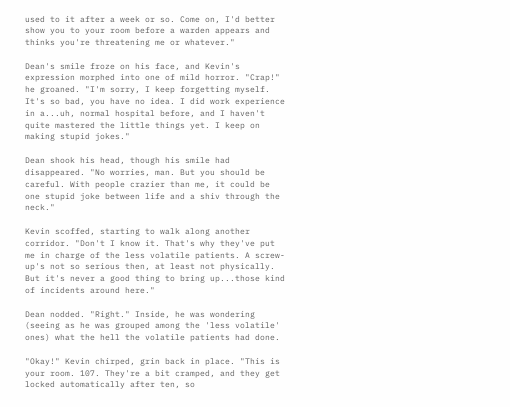used to it after a week or so. Come on, I'd better show you to your room before a warden appears and thinks you're threatening me or whatever."

Dean's smile froze on his face, and Kevin's expression morphed into one of mild horror. "Crap!" he groaned. "I'm sorry, I keep forgetting myself. It's so bad, you have no idea. I did work experience in a...uh, normal hospital before, and I haven't quite mastered the little things yet. I keep on making stupid jokes."

Dean shook his head, though his smile had disappeared. "No worries, man. But you should be careful. With people crazier than me, it could be one stupid joke between life and a shiv through the neck."

Kevin scoffed, starting to walk along another corridor. "Don't I know it. That's why they've put me in charge of the less volatile patients. A screw-up's not so serious then, at least not physically. But it's never a good thing to bring up...those kind of incidents around here."

Dean nodded. "Right." Inside, he was wondering (seeing as he was grouped among the 'less volatile' ones) what the hell the volatile patients had done.

"Okay!" Kevin chirped, grin back in place. "This is your room. 107. They're a bit cramped, and they get locked automatically after ten, so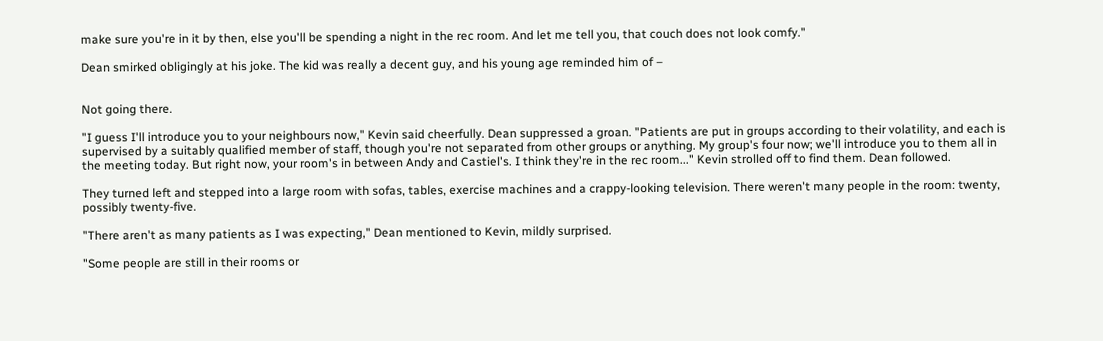make sure you're in it by then, else you'll be spending a night in the rec room. And let me tell you, that couch does not look comfy."

Dean smirked obligingly at his joke. The kid was really a decent guy, and his young age reminded him of –


Not going there.

"I guess I'll introduce you to your neighbours now," Kevin said cheerfully. Dean suppressed a groan. "Patients are put in groups according to their volatility, and each is supervised by a suitably qualified member of staff, though you're not separated from other groups or anything. My group's four now; we'll introduce you to them all in the meeting today. But right now, your room's in between Andy and Castiel's. I think they're in the rec room..." Kevin strolled off to find them. Dean followed.

They turned left and stepped into a large room with sofas, tables, exercise machines and a crappy-looking television. There weren't many people in the room: twenty, possibly twenty-five.

"There aren't as many patients as I was expecting," Dean mentioned to Kevin, mildly surprised.

"Some people are still in their rooms or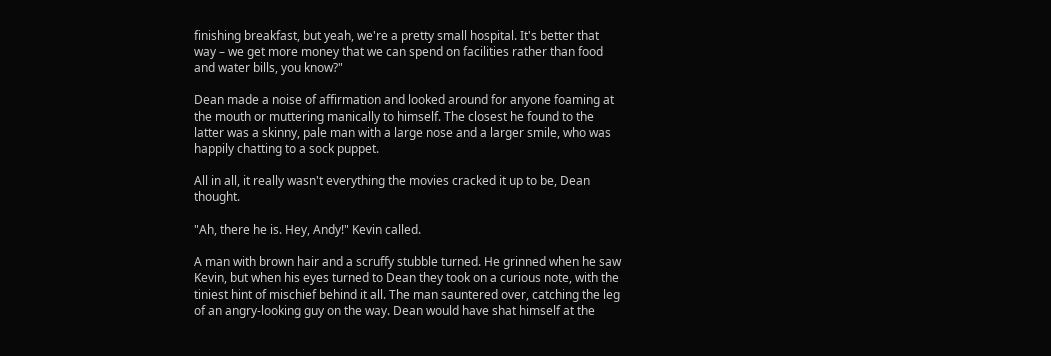finishing breakfast, but yeah, we're a pretty small hospital. It's better that way – we get more money that we can spend on facilities rather than food and water bills, you know?"

Dean made a noise of affirmation and looked around for anyone foaming at the mouth or muttering manically to himself. The closest he found to the latter was a skinny, pale man with a large nose and a larger smile, who was happily chatting to a sock puppet.

All in all, it really wasn't everything the movies cracked it up to be, Dean thought.

"Ah, there he is. Hey, Andy!" Kevin called.

A man with brown hair and a scruffy stubble turned. He grinned when he saw Kevin, but when his eyes turned to Dean they took on a curious note, with the tiniest hint of mischief behind it all. The man sauntered over, catching the leg of an angry-looking guy on the way. Dean would have shat himself at the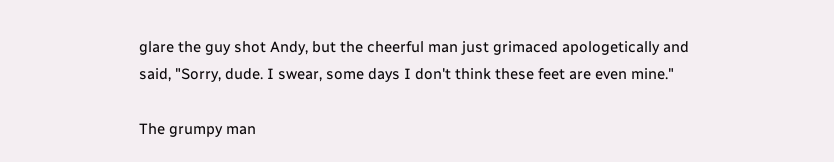glare the guy shot Andy, but the cheerful man just grimaced apologetically and said, "Sorry, dude. I swear, some days I don't think these feet are even mine."

The grumpy man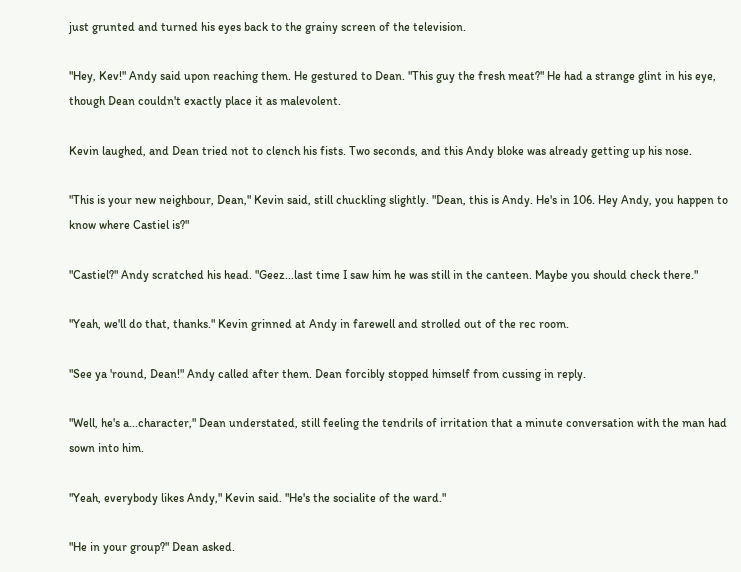just grunted and turned his eyes back to the grainy screen of the television.

"Hey, Kev!" Andy said upon reaching them. He gestured to Dean. "This guy the fresh meat?" He had a strange glint in his eye, though Dean couldn't exactly place it as malevolent.

Kevin laughed, and Dean tried not to clench his fists. Two seconds, and this Andy bloke was already getting up his nose.

"This is your new neighbour, Dean," Kevin said, still chuckling slightly. "Dean, this is Andy. He's in 106. Hey Andy, you happen to know where Castiel is?"

"Castiel?" Andy scratched his head. "Geez...last time I saw him he was still in the canteen. Maybe you should check there."

"Yeah, we'll do that, thanks." Kevin grinned at Andy in farewell and strolled out of the rec room.

"See ya 'round, Dean!" Andy called after them. Dean forcibly stopped himself from cussing in reply.

"Well, he's a...character," Dean understated, still feeling the tendrils of irritation that a minute conversation with the man had sown into him.

"Yeah, everybody likes Andy," Kevin said. "He's the socialite of the ward."

"He in your group?" Dean asked.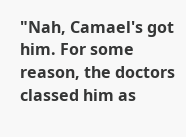"Nah, Camael's got him. For some reason, the doctors classed him as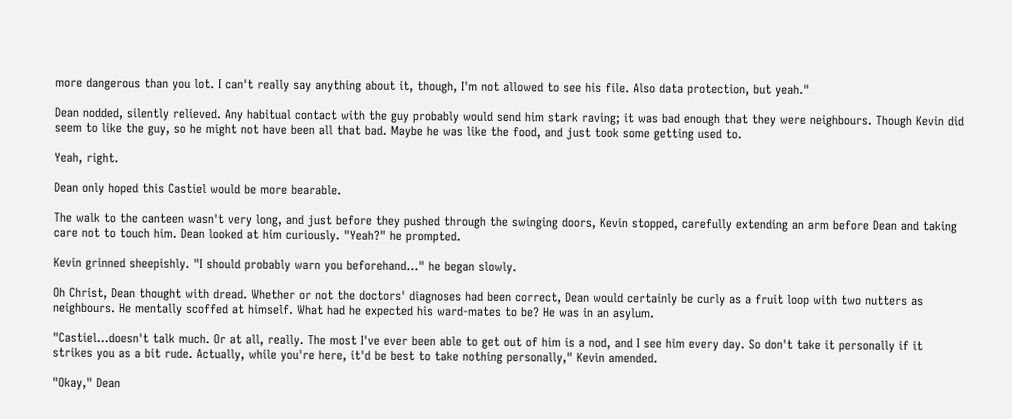more dangerous than you lot. I can't really say anything about it, though, I'm not allowed to see his file. Also data protection, but yeah."

Dean nodded, silently relieved. Any habitual contact with the guy probably would send him stark raving; it was bad enough that they were neighbours. Though Kevin did seem to like the guy, so he might not have been all that bad. Maybe he was like the food, and just took some getting used to.

Yeah, right.

Dean only hoped this Castiel would be more bearable.

The walk to the canteen wasn't very long, and just before they pushed through the swinging doors, Kevin stopped, carefully extending an arm before Dean and taking care not to touch him. Dean looked at him curiously. "Yeah?" he prompted.

Kevin grinned sheepishly. "I should probably warn you beforehand..." he began slowly.

Oh Christ, Dean thought with dread. Whether or not the doctors' diagnoses had been correct, Dean would certainly be curly as a fruit loop with two nutters as neighbours. He mentally scoffed at himself. What had he expected his ward-mates to be? He was in an asylum.

"Castiel...doesn't talk much. Or at all, really. The most I've ever been able to get out of him is a nod, and I see him every day. So don't take it personally if it strikes you as a bit rude. Actually, while you're here, it'd be best to take nothing personally," Kevin amended.

"Okay," Dean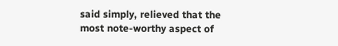said simply, relieved that the most note-worthy aspect of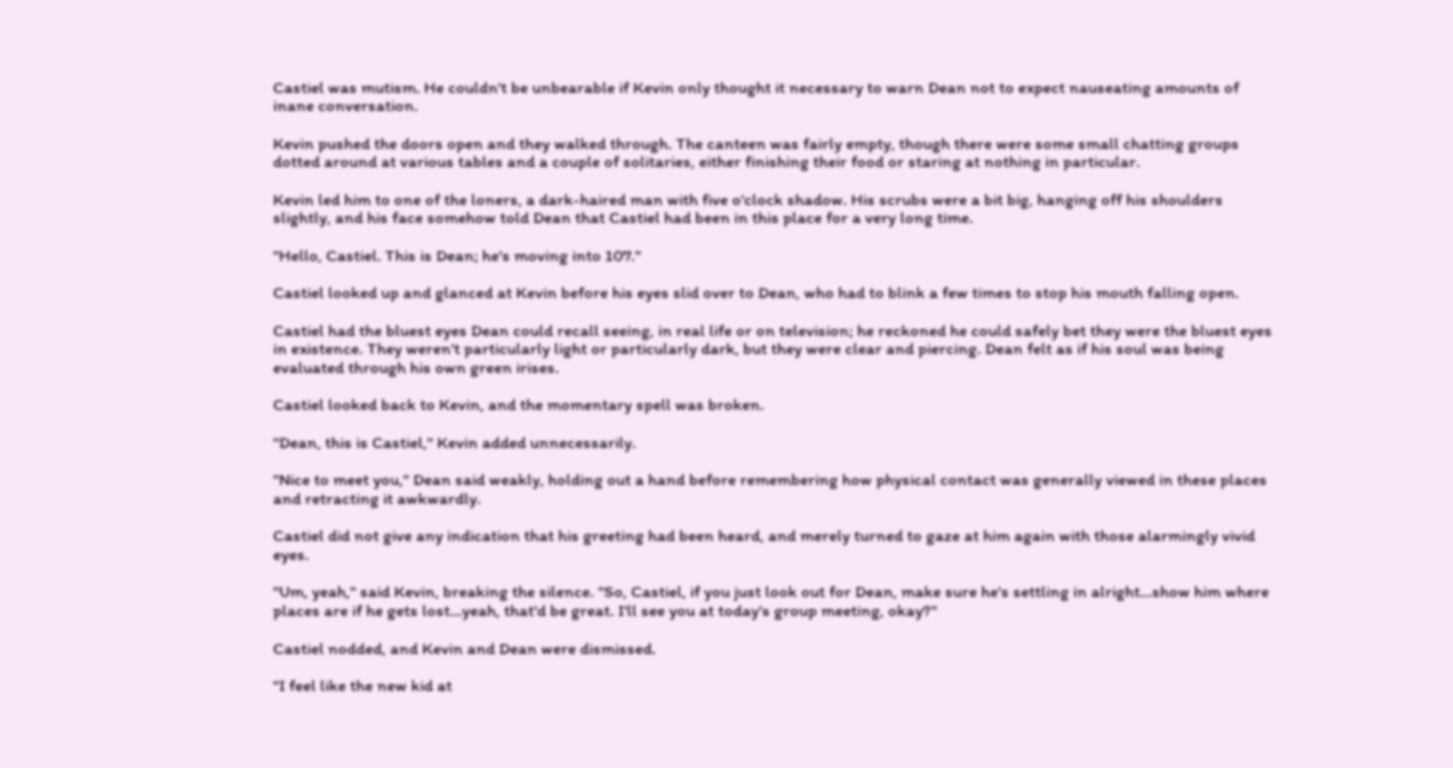Castiel was mutism. He couldn't be unbearable if Kevin only thought it necessary to warn Dean not to expect nauseating amounts of inane conversation.

Kevin pushed the doors open and they walked through. The canteen was fairly empty, though there were some small chatting groups dotted around at various tables and a couple of solitaries, either finishing their food or staring at nothing in particular.

Kevin led him to one of the loners, a dark-haired man with five o'clock shadow. His scrubs were a bit big, hanging off his shoulders slightly, and his face somehow told Dean that Castiel had been in this place for a very long time.

"Hello, Castiel. This is Dean; he's moving into 107."

Castiel looked up and glanced at Kevin before his eyes slid over to Dean, who had to blink a few times to stop his mouth falling open.

Castiel had the bluest eyes Dean could recall seeing, in real life or on television; he reckoned he could safely bet they were the bluest eyes in existence. They weren't particularly light or particularly dark, but they were clear and piercing. Dean felt as if his soul was being evaluated through his own green irises.

Castiel looked back to Kevin, and the momentary spell was broken.

"Dean, this is Castiel," Kevin added unnecessarily.

"Nice to meet you," Dean said weakly, holding out a hand before remembering how physical contact was generally viewed in these places and retracting it awkwardly.

Castiel did not give any indication that his greeting had been heard, and merely turned to gaze at him again with those alarmingly vivid eyes.

"Um, yeah," said Kevin, breaking the silence. "So, Castiel, if you just look out for Dean, make sure he's settling in alright...show him where places are if he gets lost...yeah, that'd be great. I'll see you at today's group meeting, okay?"

Castiel nodded, and Kevin and Dean were dismissed.

"I feel like the new kid at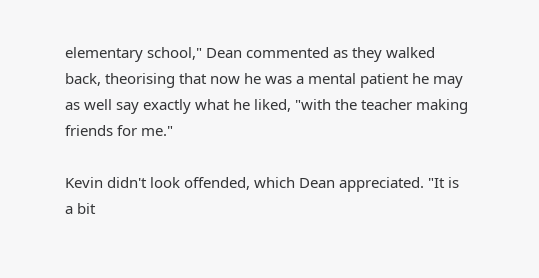elementary school," Dean commented as they walked back, theorising that now he was a mental patient he may as well say exactly what he liked, "with the teacher making friends for me."

Kevin didn't look offended, which Dean appreciated. "It is a bit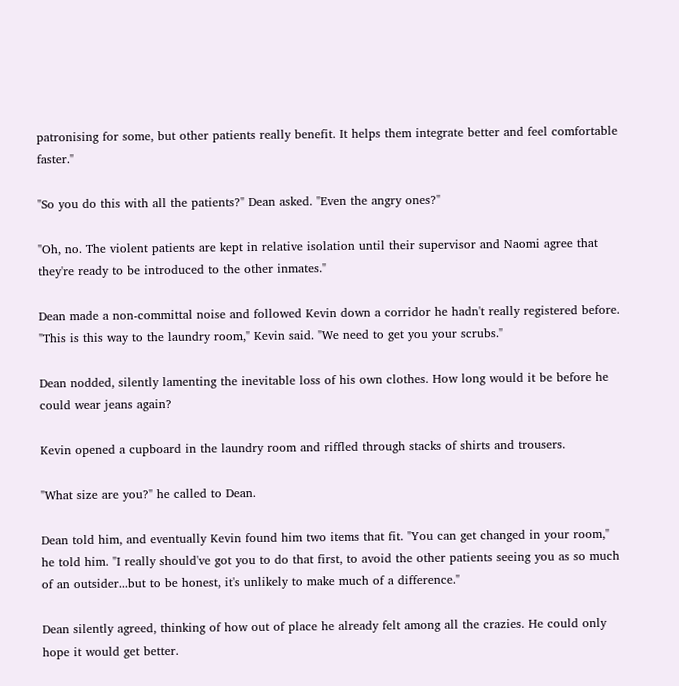patronising for some, but other patients really benefit. It helps them integrate better and feel comfortable faster."

"So you do this with all the patients?" Dean asked. "Even the angry ones?"

"Oh, no. The violent patients are kept in relative isolation until their supervisor and Naomi agree that they're ready to be introduced to the other inmates."

Dean made a non-committal noise and followed Kevin down a corridor he hadn't really registered before. "This is this way to the laundry room," Kevin said. "We need to get you your scrubs."

Dean nodded, silently lamenting the inevitable loss of his own clothes. How long would it be before he could wear jeans again?

Kevin opened a cupboard in the laundry room and riffled through stacks of shirts and trousers.

"What size are you?" he called to Dean.

Dean told him, and eventually Kevin found him two items that fit. "You can get changed in your room," he told him. "I really should've got you to do that first, to avoid the other patients seeing you as so much of an outsider...but to be honest, it's unlikely to make much of a difference."

Dean silently agreed, thinking of how out of place he already felt among all the crazies. He could only hope it would get better.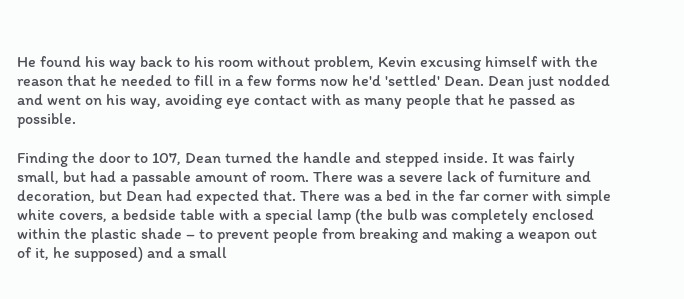He found his way back to his room without problem, Kevin excusing himself with the reason that he needed to fill in a few forms now he'd 'settled' Dean. Dean just nodded and went on his way, avoiding eye contact with as many people that he passed as possible.

Finding the door to 107, Dean turned the handle and stepped inside. It was fairly small, but had a passable amount of room. There was a severe lack of furniture and decoration, but Dean had expected that. There was a bed in the far corner with simple white covers, a bedside table with a special lamp (the bulb was completely enclosed within the plastic shade – to prevent people from breaking and making a weapon out of it, he supposed) and a small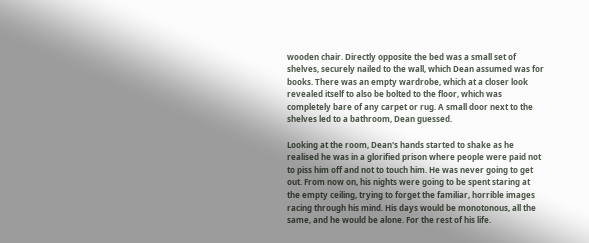wooden chair. Directly opposite the bed was a small set of shelves, securely nailed to the wall, which Dean assumed was for books. There was an empty wardrobe, which at a closer look revealed itself to also be bolted to the floor, which was completely bare of any carpet or rug. A small door next to the shelves led to a bathroom, Dean guessed.

Looking at the room, Dean's hands started to shake as he realised he was in a glorified prison where people were paid not to piss him off and not to touch him. He was never going to get out. From now on, his nights were going to be spent staring at the empty ceiling, trying to forget the familiar, horrible images racing through his mind. His days would be monotonous, all the same, and he would be alone. For the rest of his life.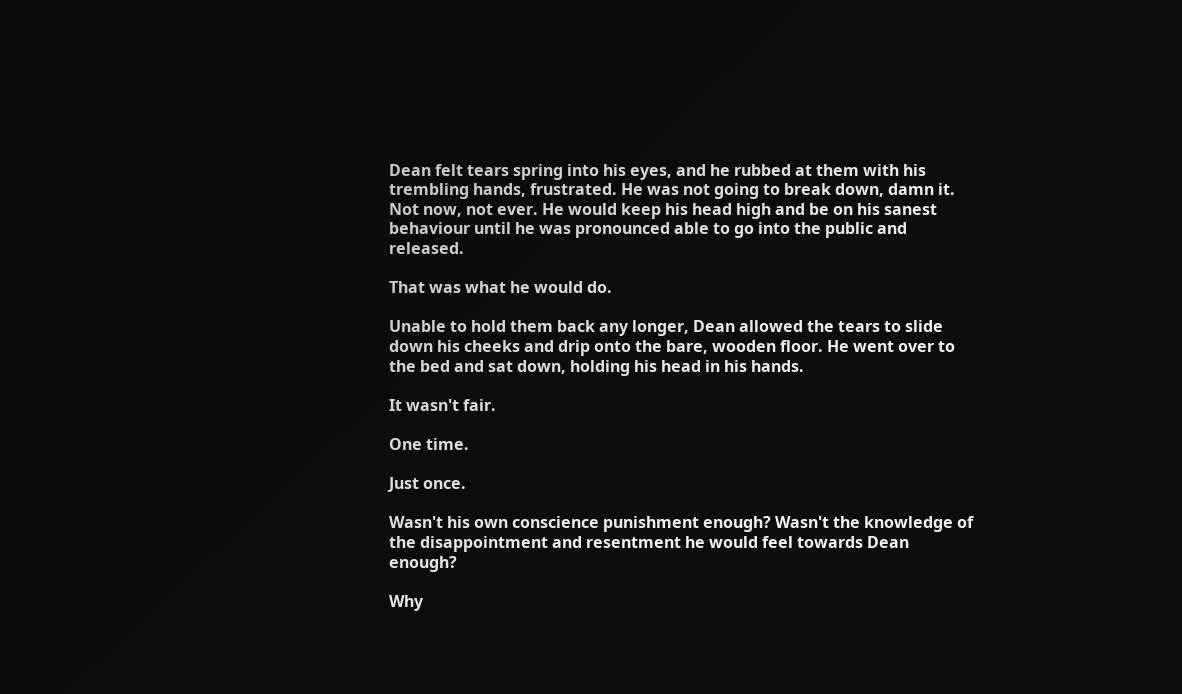Dean felt tears spring into his eyes, and he rubbed at them with his trembling hands, frustrated. He was not going to break down, damn it. Not now, not ever. He would keep his head high and be on his sanest behaviour until he was pronounced able to go into the public and released.

That was what he would do.

Unable to hold them back any longer, Dean allowed the tears to slide down his cheeks and drip onto the bare, wooden floor. He went over to the bed and sat down, holding his head in his hands.

It wasn't fair.

One time.

Just once.

Wasn't his own conscience punishment enough? Wasn't the knowledge of the disappointment and resentment he would feel towards Dean enough?

Why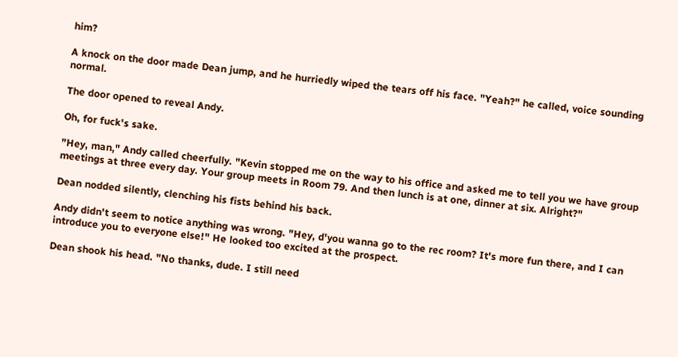him?

A knock on the door made Dean jump, and he hurriedly wiped the tears off his face. "Yeah?" he called, voice sounding normal.

The door opened to reveal Andy.

Oh, for fuck's sake.

"Hey, man," Andy called cheerfully. "Kevin stopped me on the way to his office and asked me to tell you we have group meetings at three every day. Your group meets in Room 79. And then lunch is at one, dinner at six. Alright?"

Dean nodded silently, clenching his fists behind his back.

Andy didn't seem to notice anything was wrong. "Hey, d'you wanna go to the rec room? It's more fun there, and I can introduce you to everyone else!" He looked too excited at the prospect.

Dean shook his head. "No thanks, dude. I still need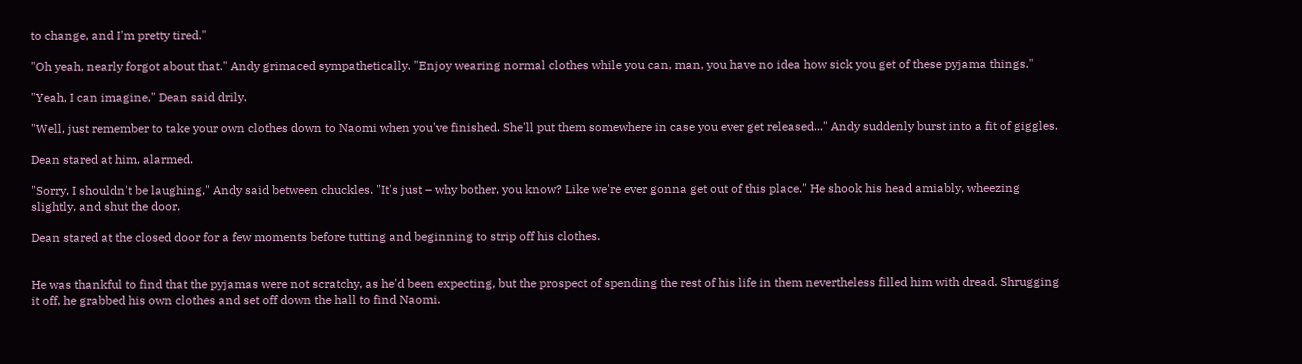to change, and I'm pretty tired."

"Oh yeah, nearly forgot about that." Andy grimaced sympathetically. "Enjoy wearing normal clothes while you can, man, you have no idea how sick you get of these pyjama things."

"Yeah, I can imagine," Dean said drily.

"Well, just remember to take your own clothes down to Naomi when you've finished. She'll put them somewhere in case you ever get released..." Andy suddenly burst into a fit of giggles.

Dean stared at him, alarmed.

"Sorry, I shouldn't be laughing," Andy said between chuckles. "It's just – why bother, you know? Like we're ever gonna get out of this place." He shook his head amiably, wheezing slightly, and shut the door.

Dean stared at the closed door for a few moments before tutting and beginning to strip off his clothes.


He was thankful to find that the pyjamas were not scratchy, as he'd been expecting, but the prospect of spending the rest of his life in them nevertheless filled him with dread. Shrugging it off, he grabbed his own clothes and set off down the hall to find Naomi.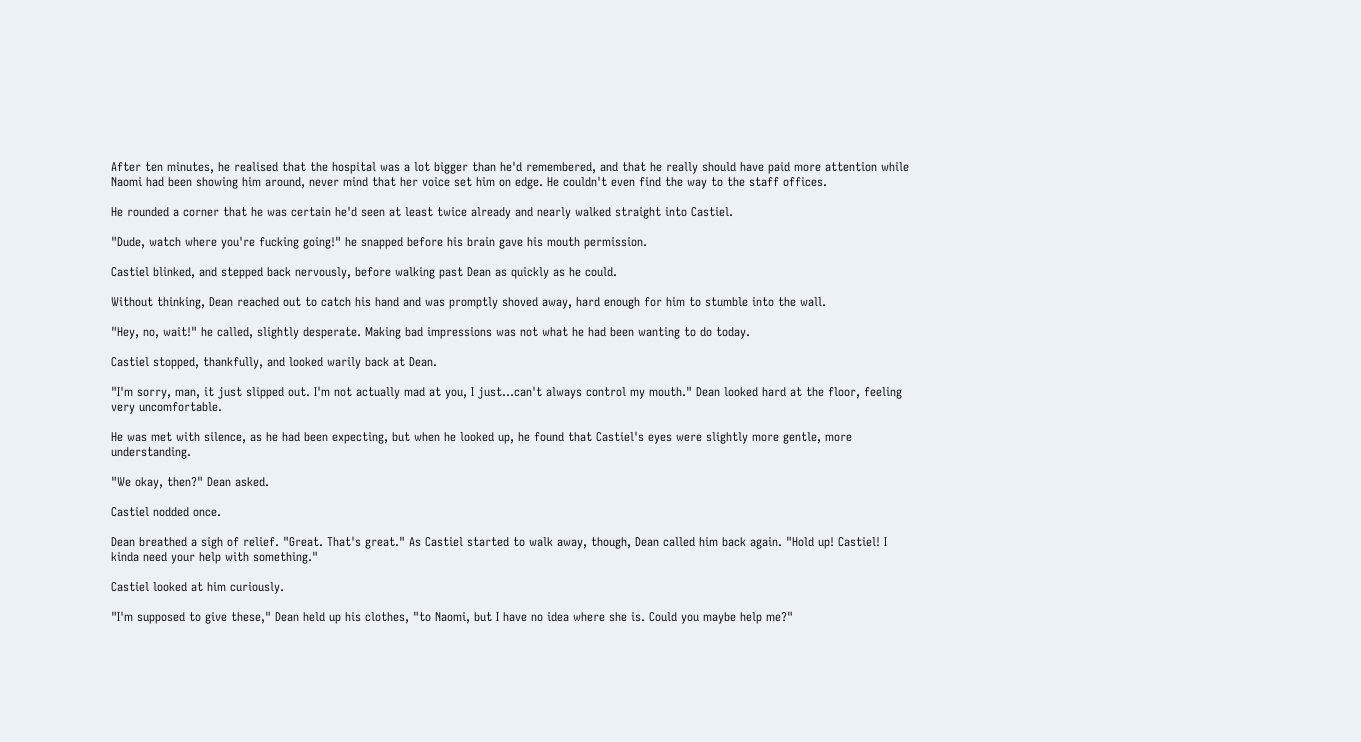After ten minutes, he realised that the hospital was a lot bigger than he'd remembered, and that he really should have paid more attention while Naomi had been showing him around, never mind that her voice set him on edge. He couldn't even find the way to the staff offices.

He rounded a corner that he was certain he'd seen at least twice already and nearly walked straight into Castiel.

"Dude, watch where you're fucking going!" he snapped before his brain gave his mouth permission.

Castiel blinked, and stepped back nervously, before walking past Dean as quickly as he could.

Without thinking, Dean reached out to catch his hand and was promptly shoved away, hard enough for him to stumble into the wall.

"Hey, no, wait!" he called, slightly desperate. Making bad impressions was not what he had been wanting to do today.

Castiel stopped, thankfully, and looked warily back at Dean.

"I'm sorry, man, it just slipped out. I'm not actually mad at you, I just...can't always control my mouth." Dean looked hard at the floor, feeling very uncomfortable.

He was met with silence, as he had been expecting, but when he looked up, he found that Castiel's eyes were slightly more gentle, more understanding.

"We okay, then?" Dean asked.

Castiel nodded once.

Dean breathed a sigh of relief. "Great. That's great." As Castiel started to walk away, though, Dean called him back again. "Hold up! Castiel! I kinda need your help with something."

Castiel looked at him curiously.

"I'm supposed to give these," Dean held up his clothes, "to Naomi, but I have no idea where she is. Could you maybe help me?"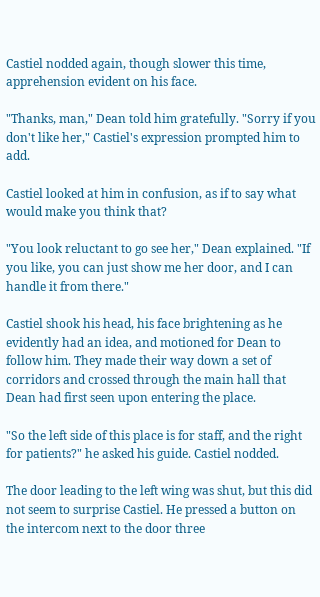Castiel nodded again, though slower this time, apprehension evident on his face.

"Thanks, man," Dean told him gratefully. "Sorry if you don't like her," Castiel's expression prompted him to add.

Castiel looked at him in confusion, as if to say what would make you think that?

"You look reluctant to go see her," Dean explained. "If you like, you can just show me her door, and I can handle it from there."

Castiel shook his head, his face brightening as he evidently had an idea, and motioned for Dean to follow him. They made their way down a set of corridors and crossed through the main hall that Dean had first seen upon entering the place.

"So the left side of this place is for staff, and the right for patients?" he asked his guide. Castiel nodded.

The door leading to the left wing was shut, but this did not seem to surprise Castiel. He pressed a button on the intercom next to the door three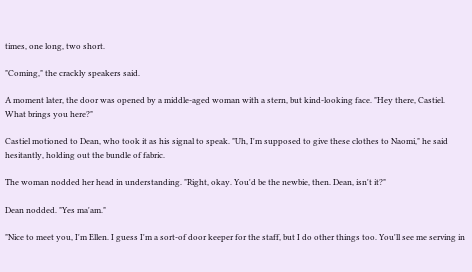times, one long, two short.

"Coming," the crackly speakers said.

A moment later, the door was opened by a middle-aged woman with a stern, but kind-looking face. "Hey there, Castiel. What brings you here?"

Castiel motioned to Dean, who took it as his signal to speak. "Uh, I'm supposed to give these clothes to Naomi," he said hesitantly, holding out the bundle of fabric.

The woman nodded her head in understanding. "Right, okay. You'd be the newbie, then. Dean, isn't it?"

Dean nodded. "Yes ma'am."

"Nice to meet you, I'm Ellen. I guess I'm a sort-of door keeper for the staff, but I do other things too. You'll see me serving in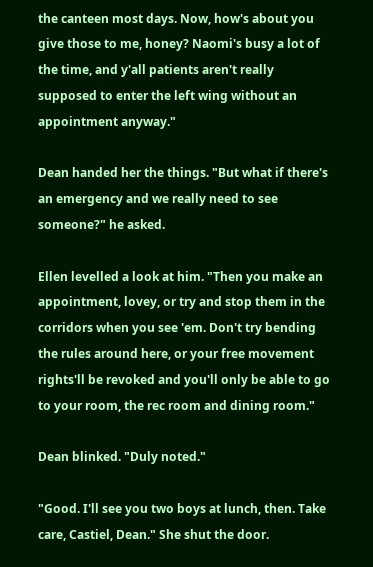the canteen most days. Now, how's about you give those to me, honey? Naomi's busy a lot of the time, and y'all patients aren't really supposed to enter the left wing without an appointment anyway."

Dean handed her the things. "But what if there's an emergency and we really need to see someone?" he asked.

Ellen levelled a look at him. "Then you make an appointment, lovey, or try and stop them in the corridors when you see 'em. Don't try bending the rules around here, or your free movement rights'll be revoked and you'll only be able to go to your room, the rec room and dining room."

Dean blinked. "Duly noted."

"Good. I'll see you two boys at lunch, then. Take care, Castiel, Dean." She shut the door.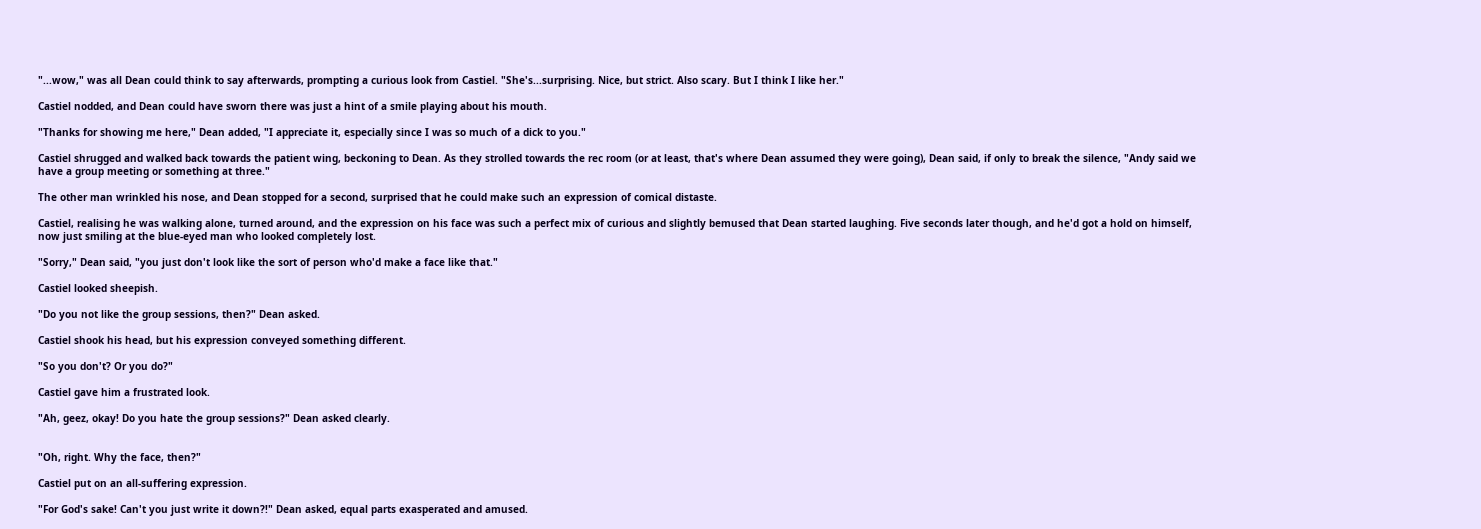"...wow," was all Dean could think to say afterwards, prompting a curious look from Castiel. "She's...surprising. Nice, but strict. Also scary. But I think I like her."

Castiel nodded, and Dean could have sworn there was just a hint of a smile playing about his mouth.

"Thanks for showing me here," Dean added, "I appreciate it, especially since I was so much of a dick to you."

Castiel shrugged and walked back towards the patient wing, beckoning to Dean. As they strolled towards the rec room (or at least, that's where Dean assumed they were going), Dean said, if only to break the silence, "Andy said we have a group meeting or something at three."

The other man wrinkled his nose, and Dean stopped for a second, surprised that he could make such an expression of comical distaste.

Castiel, realising he was walking alone, turned around, and the expression on his face was such a perfect mix of curious and slightly bemused that Dean started laughing. Five seconds later though, and he'd got a hold on himself, now just smiling at the blue-eyed man who looked completely lost.

"Sorry," Dean said, "you just don't look like the sort of person who'd make a face like that."

Castiel looked sheepish.

"Do you not like the group sessions, then?" Dean asked.

Castiel shook his head, but his expression conveyed something different.

"So you don't? Or you do?"

Castiel gave him a frustrated look.

"Ah, geez, okay! Do you hate the group sessions?" Dean asked clearly.


"Oh, right. Why the face, then?"

Castiel put on an all-suffering expression.

"For God's sake! Can't you just write it down?!" Dean asked, equal parts exasperated and amused.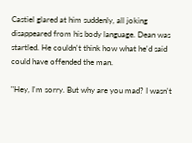Castiel glared at him suddenly, all joking disappeared from his body language. Dean was startled. He couldn't think how what he'd said could have offended the man.

"Hey, I'm sorry. But why are you mad? I wasn't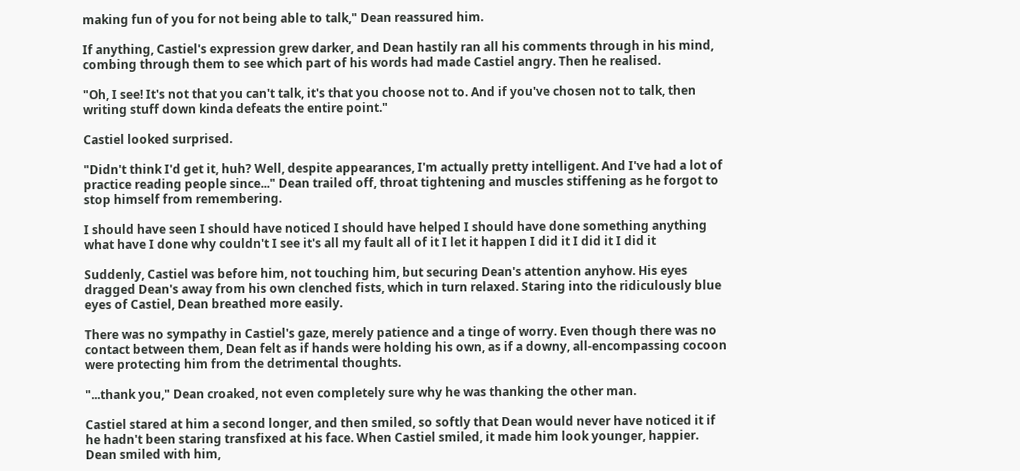making fun of you for not being able to talk," Dean reassured him.

If anything, Castiel's expression grew darker, and Dean hastily ran all his comments through in his mind, combing through them to see which part of his words had made Castiel angry. Then he realised.

"Oh, I see! It's not that you can't talk, it's that you choose not to. And if you've chosen not to talk, then writing stuff down kinda defeats the entire point."

Castiel looked surprised.

"Didn't think I'd get it, huh? Well, despite appearances, I'm actually pretty intelligent. And I've had a lot of practice reading people since..." Dean trailed off, throat tightening and muscles stiffening as he forgot to stop himself from remembering.

I should have seen I should have noticed I should have helped I should have done something anything what have I done why couldn't I see it's all my fault all of it I let it happen I did it I did it I did it

Suddenly, Castiel was before him, not touching him, but securing Dean's attention anyhow. His eyes dragged Dean's away from his own clenched fists, which in turn relaxed. Staring into the ridiculously blue eyes of Castiel, Dean breathed more easily.

There was no sympathy in Castiel's gaze, merely patience and a tinge of worry. Even though there was no contact between them, Dean felt as if hands were holding his own, as if a downy, all-encompassing cocoon were protecting him from the detrimental thoughts.

"...thank you," Dean croaked, not even completely sure why he was thanking the other man.

Castiel stared at him a second longer, and then smiled, so softly that Dean would never have noticed it if he hadn't been staring transfixed at his face. When Castiel smiled, it made him look younger, happier. Dean smiled with him,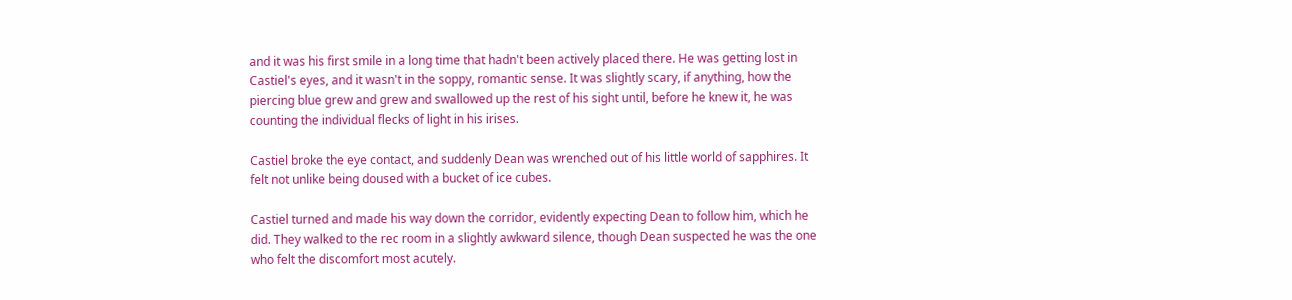and it was his first smile in a long time that hadn't been actively placed there. He was getting lost in Castiel's eyes, and it wasn't in the soppy, romantic sense. It was slightly scary, if anything, how the piercing blue grew and grew and swallowed up the rest of his sight until, before he knew it, he was counting the individual flecks of light in his irises.

Castiel broke the eye contact, and suddenly Dean was wrenched out of his little world of sapphires. It felt not unlike being doused with a bucket of ice cubes.

Castiel turned and made his way down the corridor, evidently expecting Dean to follow him, which he did. They walked to the rec room in a slightly awkward silence, though Dean suspected he was the one who felt the discomfort most acutely.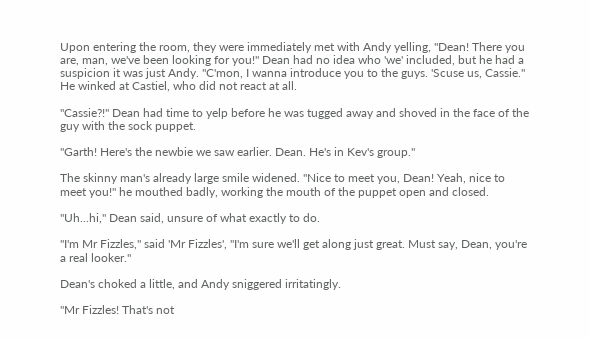Upon entering the room, they were immediately met with Andy yelling, "Dean! There you are, man, we've been looking for you!" Dean had no idea who 'we' included, but he had a suspicion it was just Andy. "C'mon, I wanna introduce you to the guys. 'Scuse us, Cassie." He winked at Castiel, who did not react at all.

"Cassie?!" Dean had time to yelp before he was tugged away and shoved in the face of the guy with the sock puppet.

"Garth! Here's the newbie we saw earlier. Dean. He's in Kev's group."

The skinny man's already large smile widened. "Nice to meet you, Dean! Yeah, nice to meet you!" he mouthed badly, working the mouth of the puppet open and closed.

"Uh...hi," Dean said, unsure of what exactly to do.

"I'm Mr Fizzles," said 'Mr Fizzles', "I'm sure we'll get along just great. Must say, Dean, you're a real looker."

Dean's choked a little, and Andy sniggered irritatingly.

"Mr Fizzles! That's not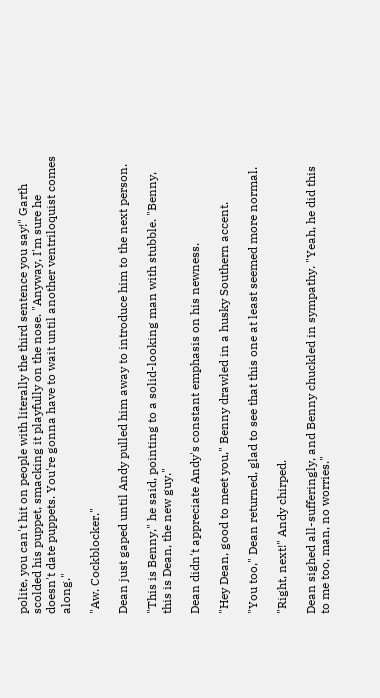polite, you can't hit on people with literally the third sentence you say!" Garth scolded his puppet, smacking it playfully on the nose. "Anyway, I'm sure he doesn't date puppets. You're gonna have to wait until another ventriloquist comes along."

"Aw. Cockblocker."

Dean just gaped until Andy pulled him away to introduce him to the next person.

"This is Benny," he said, pointing to a solid-looking man with stubble. "Benny, this is Dean, the new guy."

Dean didn't appreciate Andy's constant emphasis on his newness.

"Hey Dean, good to meet you," Benny drawled in a husky Southern accent.

"You too," Dean returned, glad to see that this one at least seemed more normal.

"Right, next!" Andy chirped.

Dean sighed all-sufferingly, and Benny chuckled in sympathy. "Yeah, he did this to me too, man, no worries."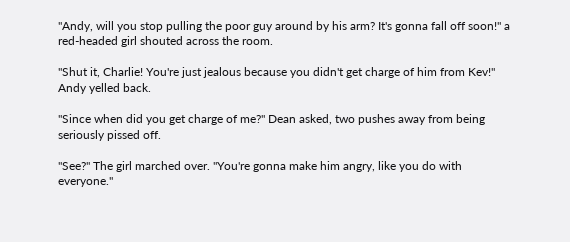"Andy, will you stop pulling the poor guy around by his arm? It's gonna fall off soon!" a red-headed girl shouted across the room.

"Shut it, Charlie! You're just jealous because you didn't get charge of him from Kev!" Andy yelled back.

"Since when did you get charge of me?" Dean asked, two pushes away from being seriously pissed off.

"See?" The girl marched over. "You're gonna make him angry, like you do with everyone."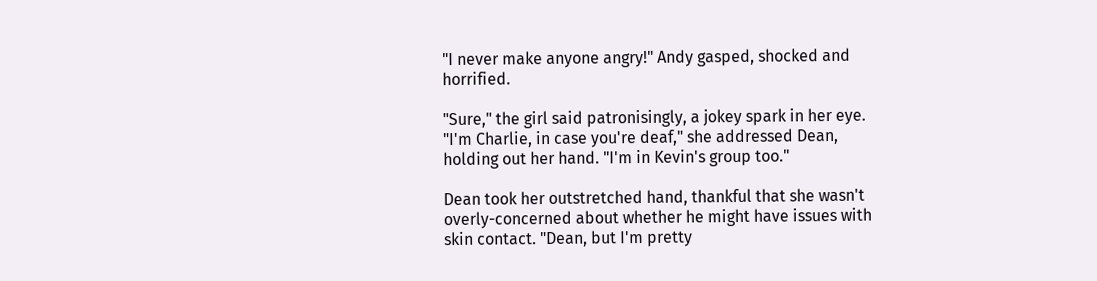"I never make anyone angry!" Andy gasped, shocked and horrified.

"Sure," the girl said patronisingly, a jokey spark in her eye. "I'm Charlie, in case you're deaf," she addressed Dean, holding out her hand. "I'm in Kevin's group too."

Dean took her outstretched hand, thankful that she wasn't overly-concerned about whether he might have issues with skin contact. "Dean, but I'm pretty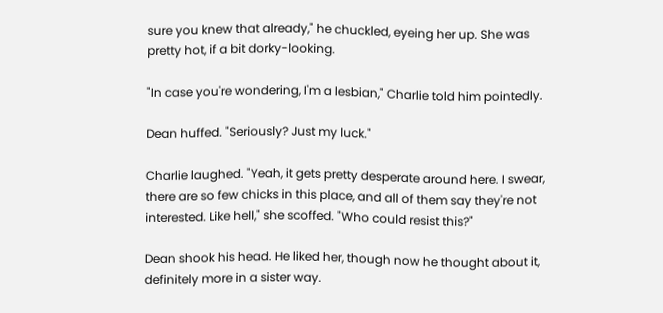sure you knew that already," he chuckled, eyeing her up. She was pretty hot, if a bit dorky-looking.

"In case you're wondering, I'm a lesbian," Charlie told him pointedly.

Dean huffed. "Seriously? Just my luck."

Charlie laughed. "Yeah, it gets pretty desperate around here. I swear, there are so few chicks in this place, and all of them say they're not interested. Like hell," she scoffed. "Who could resist this?"

Dean shook his head. He liked her, though now he thought about it, definitely more in a sister way.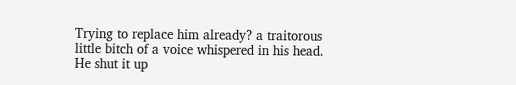Trying to replace him already? a traitorous little bitch of a voice whispered in his head. He shut it up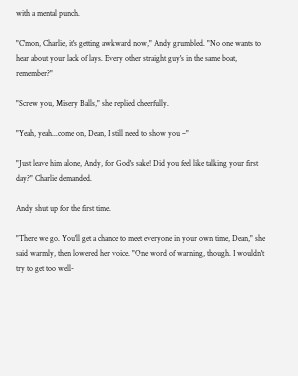with a mental punch.

"C'mon, Charlie, it's getting awkward now," Andy grumbled. "No one wants to hear about your lack of lays. Every other straight guy's in the same boat, remember?"

"Screw you, Misery Balls," she replied cheerfully.

"Yeah, yeah...come on, Dean, I still need to show you –"

"Just leave him alone, Andy, for God's sake! Did you feel like talking your first day?" Charlie demanded.

Andy shut up for the first time.

"There we go. You'll get a chance to meet everyone in your own time, Dean," she said warmly, then lowered her voice. "One word of warning, though. I wouldn't try to get too well-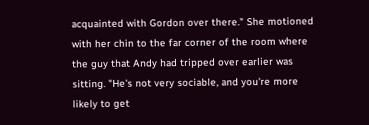acquainted with Gordon over there." She motioned with her chin to the far corner of the room where the guy that Andy had tripped over earlier was sitting. "He's not very sociable, and you're more likely to get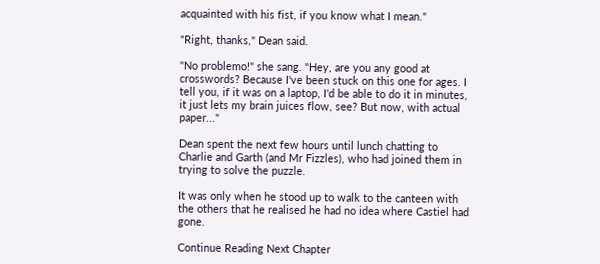acquainted with his fist, if you know what I mean."

"Right, thanks," Dean said.

"No problemo!" she sang. "Hey, are you any good at crosswords? Because I've been stuck on this one for ages. I tell you, if it was on a laptop, I'd be able to do it in minutes, it just lets my brain juices flow, see? But now, with actual paper..."

Dean spent the next few hours until lunch chatting to Charlie and Garth (and Mr Fizzles), who had joined them in trying to solve the puzzle.

It was only when he stood up to walk to the canteen with the others that he realised he had no idea where Castiel had gone.

Continue Reading Next Chapter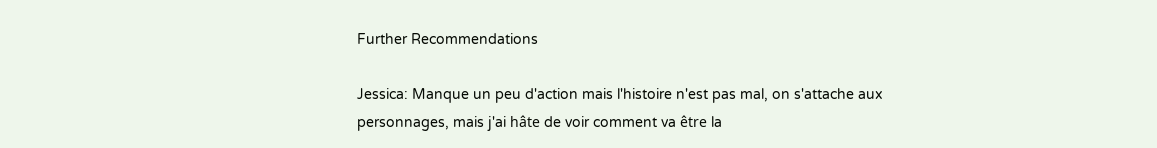Further Recommendations

Jessica: Manque un peu d'action mais l'histoire n'est pas mal, on s'attache aux personnages, mais j'ai hâte de voir comment va être la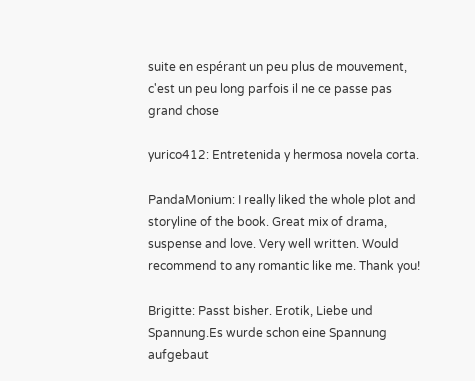suite en espérant un peu plus de mouvement, c'est un peu long parfois il ne ce passe pas grand chose

yurico412: Entretenida y hermosa novela corta.

PandaMonium: I really liked the whole plot and storyline of the book. Great mix of drama, suspense and love. Very well written. Would recommend to any romantic like me. Thank you!

Brigitte: Passt bisher. Erotik, Liebe und Spannung.Es wurde schon eine Spannung aufgebaut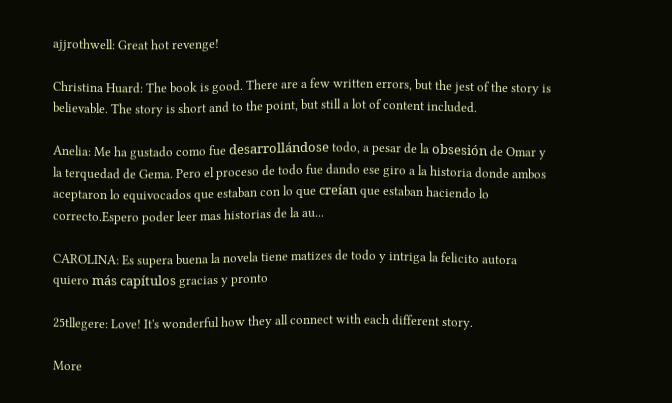ajjrothwell: Great hot revenge!

Christina Huard: The book is good. There are a few written errors, but the jest of the story is believable. The story is short and to the point, but still a lot of content included.

Anelia: Me ha gustado como fue desarrollándose todo, a pesar de la obsesión de Omar y la terquedad de Gema. Pero el proceso de todo fue dando ese giro a la historia donde ambos aceptaron lo equivocados que estaban con lo que creían que estaban haciendo lo correcto.Espero poder leer mas historias de la au...

CAROLINA: Es supera buena la novela tiene matizes de todo y intriga la felicito autora quiero más capítulos gracias y pronto

25tllegere: Love! It's wonderful how they all connect with each different story.

More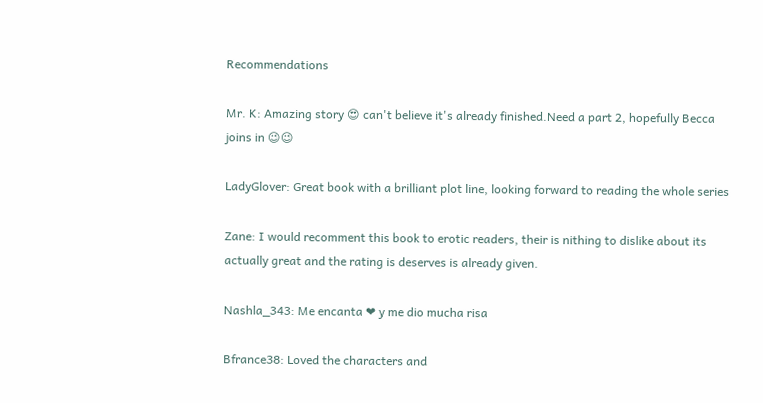Recommendations

Mr. K: Amazing story 😍 can't believe it's already finished.Need a part 2, hopefully Becca joins in 😉😉

LadyGlover: Great book with a brilliant plot line, looking forward to reading the whole series

Zane: I would recomment this book to erotic readers, their is nithing to dislike about its actually great and the rating is deserves is already given.

Nashla_343: Me encanta ❤ y me dio mucha risa

Bfrance38: Loved the characters and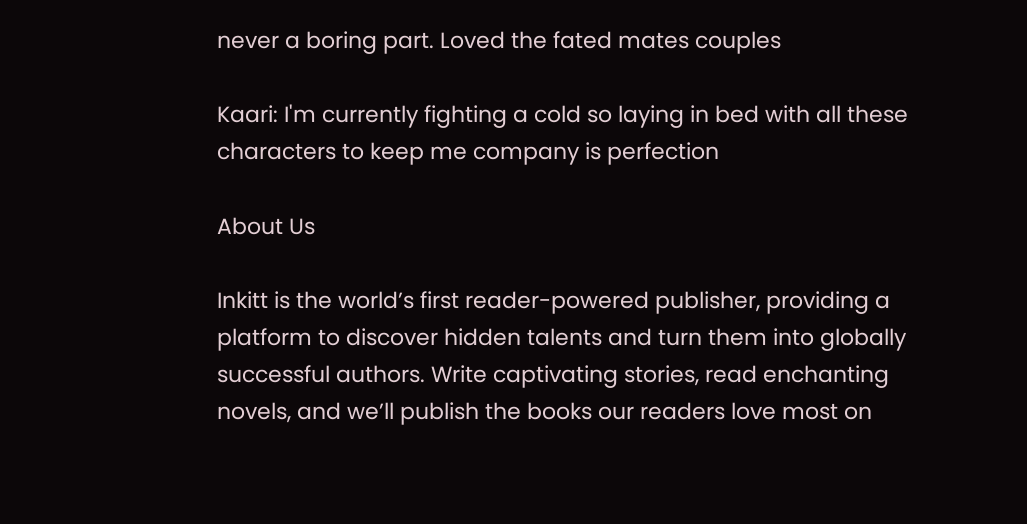never a boring part. Loved the fated mates couples

Kaari: I'm currently fighting a cold so laying in bed with all these characters to keep me company is perfection

About Us

Inkitt is the world’s first reader-powered publisher, providing a platform to discover hidden talents and turn them into globally successful authors. Write captivating stories, read enchanting novels, and we’ll publish the books our readers love most on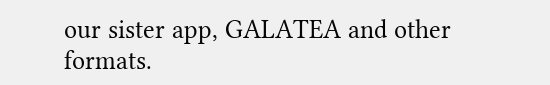our sister app, GALATEA and other formats.